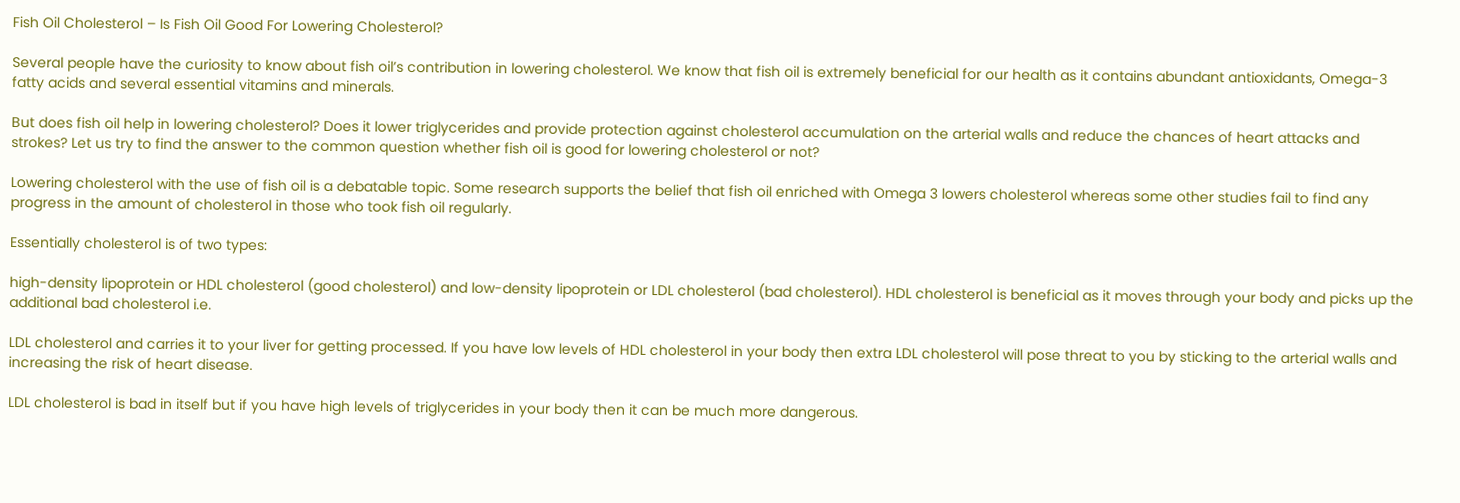Fish Oil Cholesterol – Is Fish Oil Good For Lowering Cholesterol?

Several people have the curiosity to know about fish oil’s contribution in lowering cholesterol. We know that fish oil is extremely beneficial for our health as it contains abundant antioxidants, Omega-3 fatty acids and several essential vitamins and minerals.

But does fish oil help in lowering cholesterol? Does it lower triglycerides and provide protection against cholesterol accumulation on the arterial walls and reduce the chances of heart attacks and strokes? Let us try to find the answer to the common question whether fish oil is good for lowering cholesterol or not?

Lowering cholesterol with the use of fish oil is a debatable topic. Some research supports the belief that fish oil enriched with Omega 3 lowers cholesterol whereas some other studies fail to find any progress in the amount of cholesterol in those who took fish oil regularly.

Essentially cholesterol is of two types:

high-density lipoprotein or HDL cholesterol (good cholesterol) and low-density lipoprotein or LDL cholesterol (bad cholesterol). HDL cholesterol is beneficial as it moves through your body and picks up the additional bad cholesterol i.e.

LDL cholesterol and carries it to your liver for getting processed. If you have low levels of HDL cholesterol in your body then extra LDL cholesterol will pose threat to you by sticking to the arterial walls and increasing the risk of heart disease.

LDL cholesterol is bad in itself but if you have high levels of triglycerides in your body then it can be much more dangerous.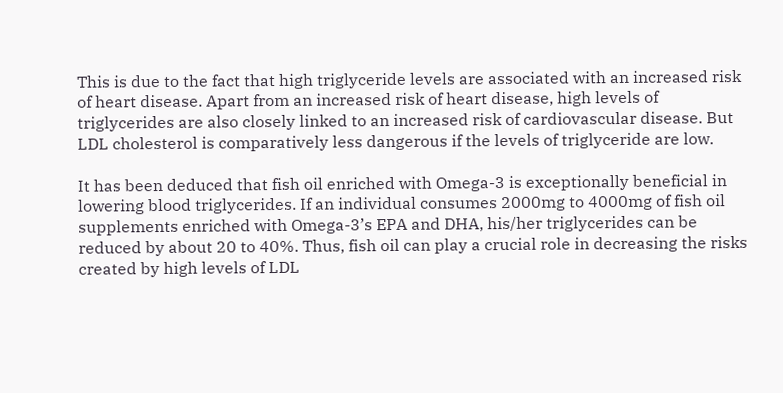This is due to the fact that high triglyceride levels are associated with an increased risk of heart disease. Apart from an increased risk of heart disease, high levels of triglycerides are also closely linked to an increased risk of cardiovascular disease. But LDL cholesterol is comparatively less dangerous if the levels of triglyceride are low.

It has been deduced that fish oil enriched with Omega-3 is exceptionally beneficial in lowering blood triglycerides. If an individual consumes 2000mg to 4000mg of fish oil supplements enriched with Omega-3’s EPA and DHA, his/her triglycerides can be reduced by about 20 to 40%. Thus, fish oil can play a crucial role in decreasing the risks created by high levels of LDL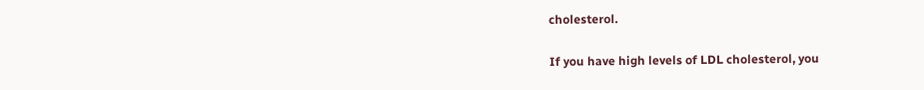cholesterol.

If you have high levels of LDL cholesterol, you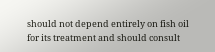should not depend entirely on fish oil for its treatment and should consult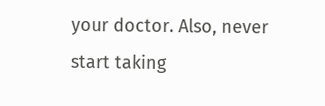your doctor. Also, never start taking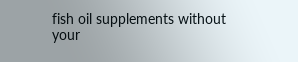fish oil supplements without your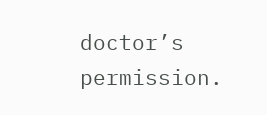doctor’s permission.